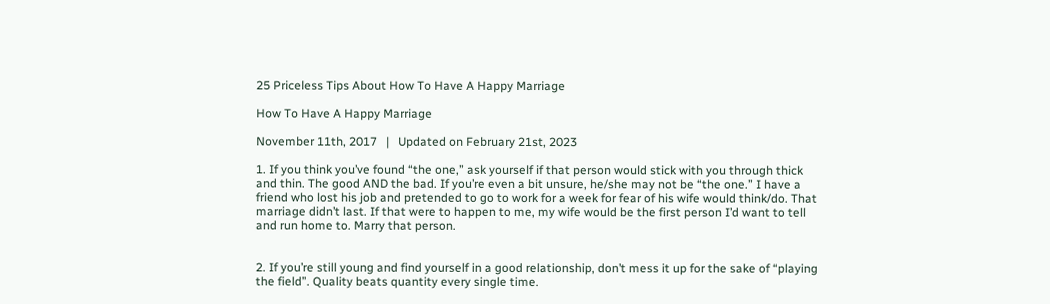25 Priceless Tips About How To Have A Happy Marriage

How To Have A Happy Marriage

November 11th, 2017   |   Updated on February 21st, 2023

1. If you think you’ve found “the one,” ask yourself if that person would stick with you through thick and thin. The good AND the bad. If you’re even a bit unsure, he/she may not be “the one.” I have a friend who lost his job and pretended to go to work for a week for fear of his wife would think/do. That marriage didn’t last. If that were to happen to me, my wife would be the first person I’d want to tell and run home to. Marry that person.


2. If you’re still young and find yourself in a good relationship, don’t mess it up for the sake of “playing the field”. Quality beats quantity every single time.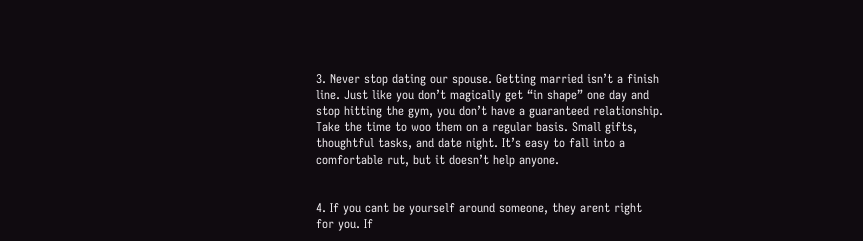3. Never stop dating our spouse. Getting married isn’t a finish line. Just like you don’t magically get “in shape” one day and stop hitting the gym, you don’t have a guaranteed relationship. Take the time to woo them on a regular basis. Small gifts, thoughtful tasks, and date night. It’s easy to fall into a comfortable rut, but it doesn’t help anyone.


4. If you cant be yourself around someone, they arent right for you. If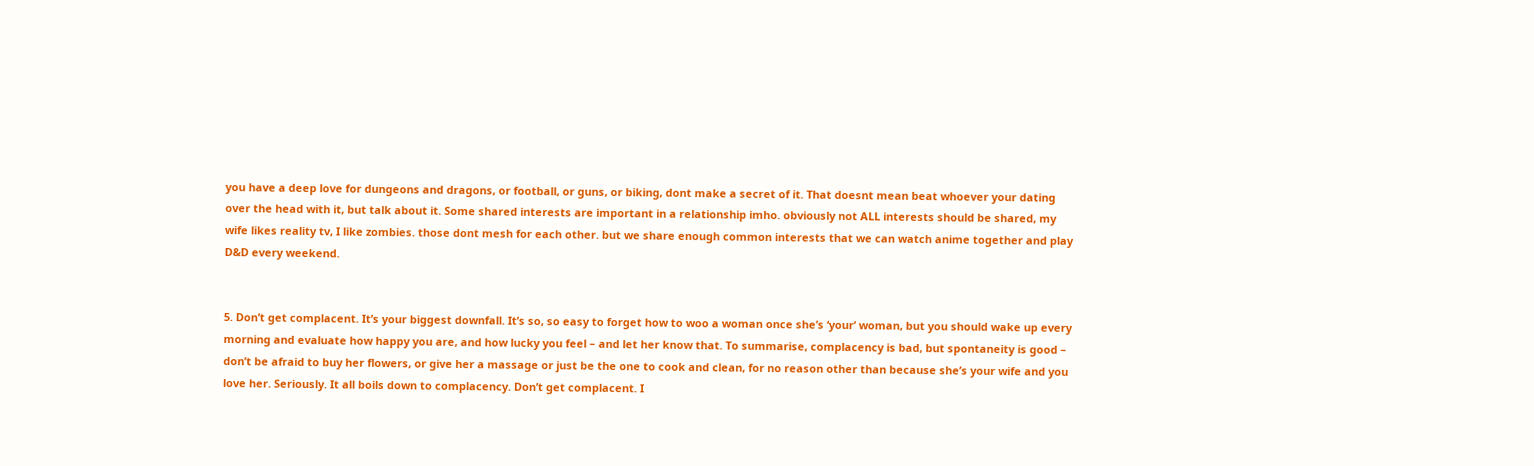you have a deep love for dungeons and dragons, or football, or guns, or biking, dont make a secret of it. That doesnt mean beat whoever your dating over the head with it, but talk about it. Some shared interests are important in a relationship imho. obviously not ALL interests should be shared, my wife likes reality tv, I like zombies. those dont mesh for each other. but we share enough common interests that we can watch anime together and play D&D every weekend.


5. Don’t get complacent. It’s your biggest downfall. It’s so, so easy to forget how to woo a woman once she’s ‘your’ woman, but you should wake up every morning and evaluate how happy you are, and how lucky you feel – and let her know that. To summarise, complacency is bad, but spontaneity is good – don’t be afraid to buy her flowers, or give her a massage or just be the one to cook and clean, for no reason other than because she’s your wife and you love her. Seriously. It all boils down to complacency. Don’t get complacent. I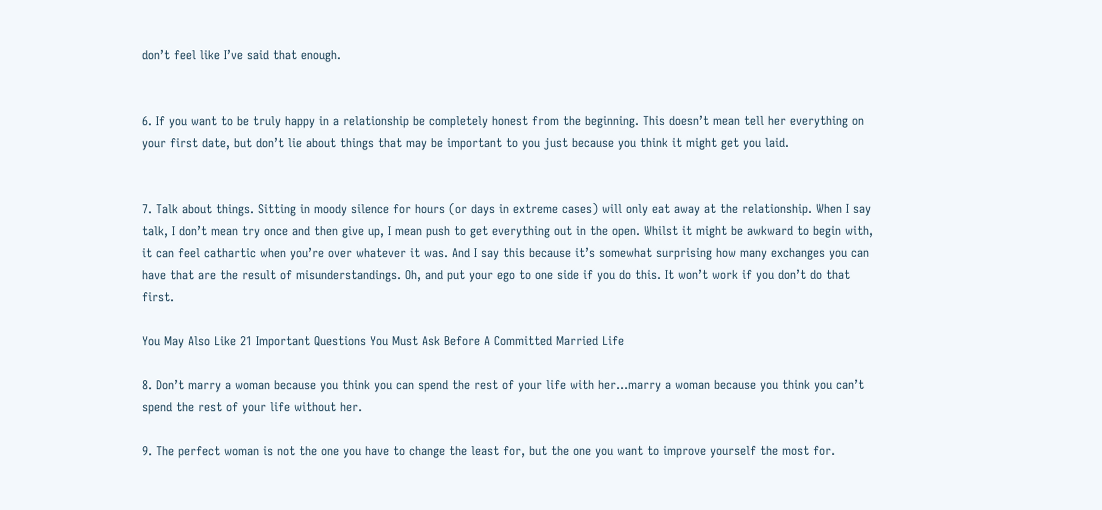don’t feel like I’ve said that enough.


6. If you want to be truly happy in a relationship be completely honest from the beginning. This doesn’t mean tell her everything on your first date, but don’t lie about things that may be important to you just because you think it might get you laid.


7. Talk about things. Sitting in moody silence for hours (or days in extreme cases) will only eat away at the relationship. When I say talk, I don’t mean try once and then give up, I mean push to get everything out in the open. Whilst it might be awkward to begin with, it can feel cathartic when you’re over whatever it was. And I say this because it’s somewhat surprising how many exchanges you can have that are the result of misunderstandings. Oh, and put your ego to one side if you do this. It won’t work if you don’t do that first.

You May Also Like 21 Important Questions You Must Ask Before A Committed Married Life

8. Don’t marry a woman because you think you can spend the rest of your life with her…marry a woman because you think you can’t spend the rest of your life without her.

9. The perfect woman is not the one you have to change the least for, but the one you want to improve yourself the most for.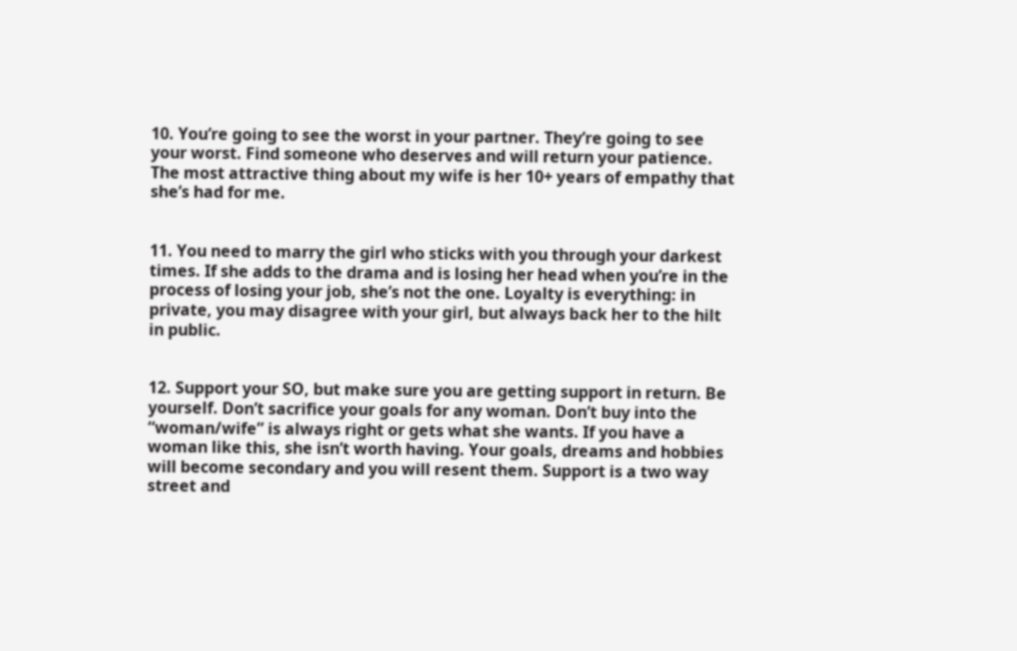10. You’re going to see the worst in your partner. They’re going to see your worst. Find someone who deserves and will return your patience. The most attractive thing about my wife is her 10+ years of empathy that she’s had for me.


11. You need to marry the girl who sticks with you through your darkest times. If she adds to the drama and is losing her head when you’re in the process of losing your job, she’s not the one. Loyalty is everything: in private, you may disagree with your girl, but always back her to the hilt in public.


12. Support your SO, but make sure you are getting support in return. Be yourself. Don’t sacrifice your goals for any woman. Don’t buy into the “woman/wife” is always right or gets what she wants. If you have a woman like this, she isn’t worth having. Your goals, dreams and hobbies will become secondary and you will resent them. Support is a two way street and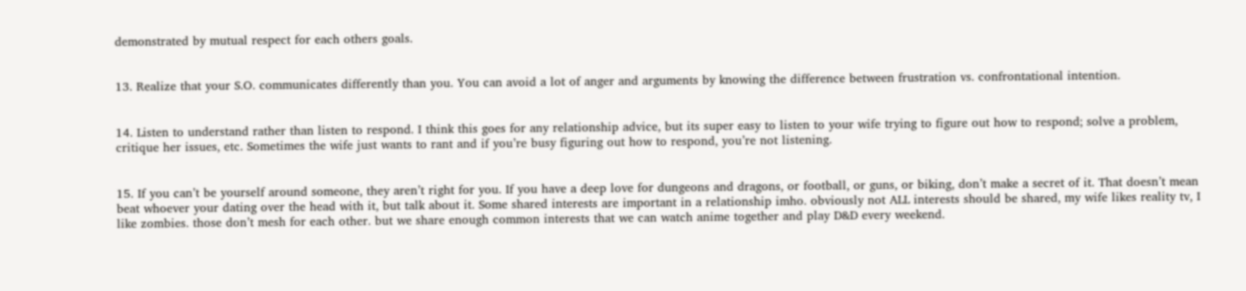demonstrated by mutual respect for each others goals.


13. Realize that your S.O. communicates differently than you. You can avoid a lot of anger and arguments by knowing the difference between frustration vs. confrontational intention.


14. Listen to understand rather than listen to respond. I think this goes for any relationship advice, but its super easy to listen to your wife trying to figure out how to respond; solve a problem, critique her issues, etc. Sometimes the wife just wants to rant and if you’re busy figuring out how to respond, you’re not listening.


15. If you can’t be yourself around someone, they aren’t right for you. If you have a deep love for dungeons and dragons, or football, or guns, or biking, don’t make a secret of it. That doesn’t mean beat whoever your dating over the head with it, but talk about it. Some shared interests are important in a relationship imho. obviously not ALL interests should be shared, my wife likes reality tv, I like zombies. those don’t mesh for each other. but we share enough common interests that we can watch anime together and play D&D every weekend.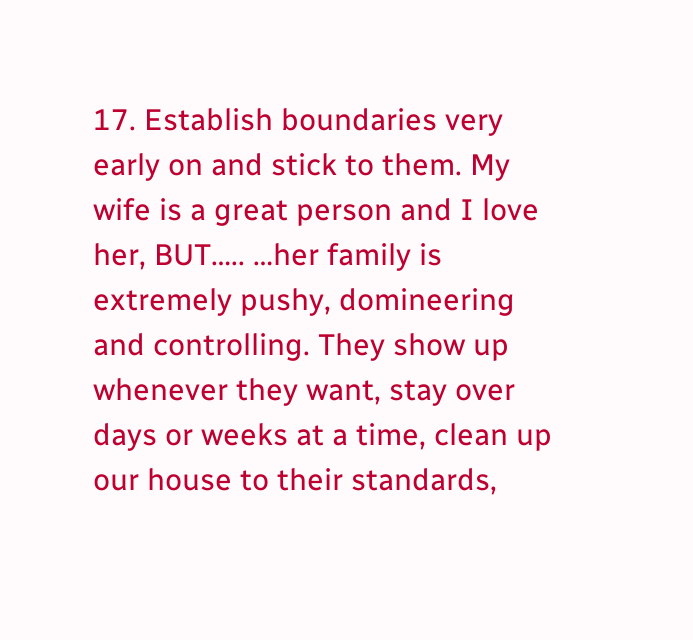17. Establish boundaries very early on and stick to them. My wife is a great person and I love her, BUT….. …her family is extremely pushy, domineering and controlling. They show up whenever they want, stay over days or weeks at a time, clean up our house to their standards,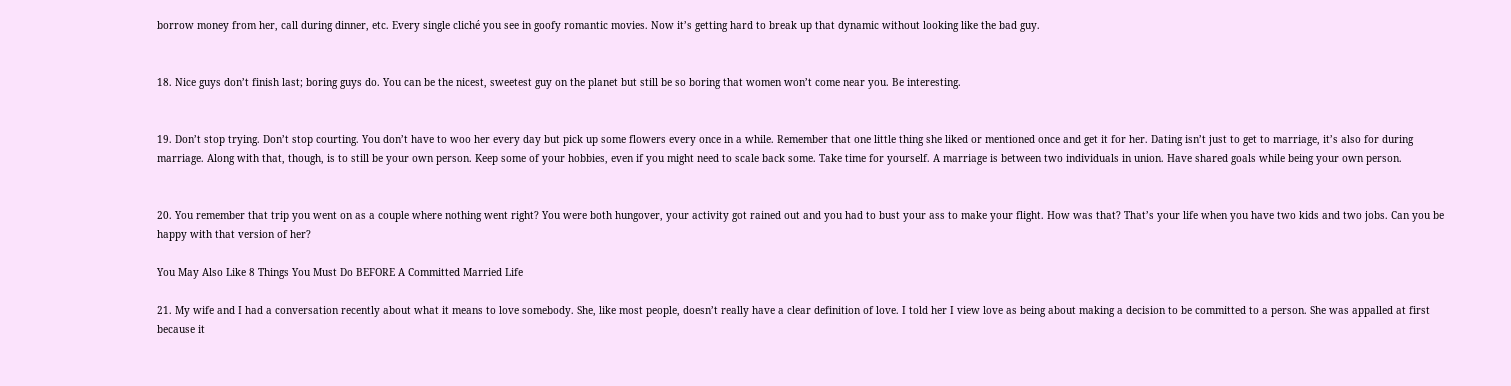borrow money from her, call during dinner, etc. Every single cliché you see in goofy romantic movies. Now it’s getting hard to break up that dynamic without looking like the bad guy.


18. Nice guys don’t finish last; boring guys do. You can be the nicest, sweetest guy on the planet but still be so boring that women won’t come near you. Be interesting.


19. Don’t stop trying. Don’t stop courting. You don’t have to woo her every day but pick up some flowers every once in a while. Remember that one little thing she liked or mentioned once and get it for her. Dating isn’t just to get to marriage, it’s also for during marriage. Along with that, though, is to still be your own person. Keep some of your hobbies, even if you might need to scale back some. Take time for yourself. A marriage is between two individuals in union. Have shared goals while being your own person.


20. You remember that trip you went on as a couple where nothing went right? You were both hungover, your activity got rained out and you had to bust your ass to make your flight. How was that? That’s your life when you have two kids and two jobs. Can you be happy with that version of her?

You May Also Like 8 Things You Must Do BEFORE A Committed Married Life

21. My wife and I had a conversation recently about what it means to love somebody. She, like most people, doesn’t really have a clear definition of love. I told her I view love as being about making a decision to be committed to a person. She was appalled at first because it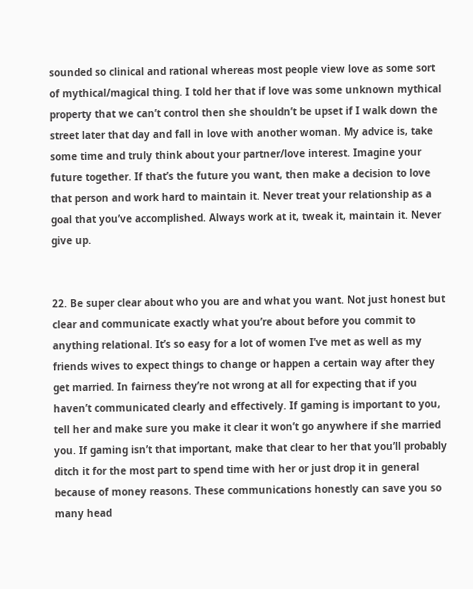sounded so clinical and rational whereas most people view love as some sort of mythical/magical thing. I told her that if love was some unknown mythical property that we can’t control then she shouldn’t be upset if I walk down the street later that day and fall in love with another woman. My advice is, take some time and truly think about your partner/love interest. Imagine your future together. If that’s the future you want, then make a decision to love that person and work hard to maintain it. Never treat your relationship as a goal that you’ve accomplished. Always work at it, tweak it, maintain it. Never give up.


22. Be super clear about who you are and what you want. Not just honest but clear and communicate exactly what you’re about before you commit to anything relational. It’s so easy for a lot of women I’ve met as well as my friends wives to expect things to change or happen a certain way after they get married. In fairness they’re not wrong at all for expecting that if you haven’t communicated clearly and effectively. If gaming is important to you, tell her and make sure you make it clear it won’t go anywhere if she married you. If gaming isn’t that important, make that clear to her that you’ll probably ditch it for the most part to spend time with her or just drop it in general because of money reasons. These communications honestly can save you so many head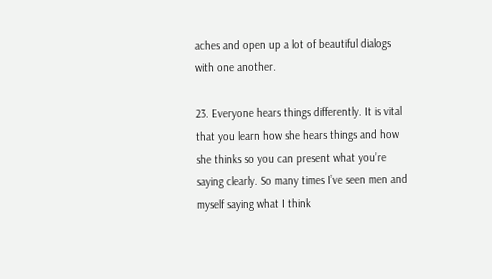aches and open up a lot of beautiful dialogs with one another.

23. Everyone hears things differently. It is vital that you learn how she hears things and how she thinks so you can present what you’re saying clearly. So many times I’ve seen men and myself saying what I think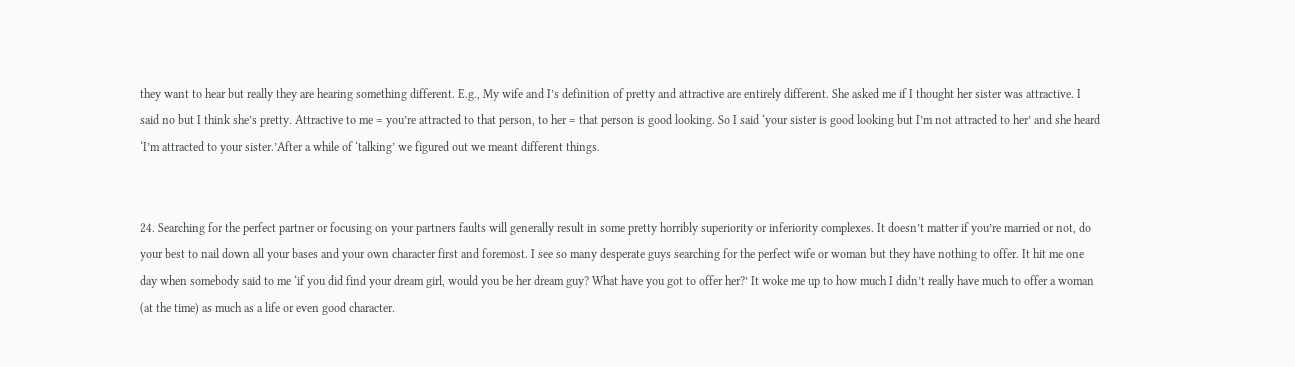they want to hear but really they are hearing something different. E.g., My wife and I’s definition of pretty and attractive are entirely different. She asked me if I thought her sister was attractive. I said no but I think she’s pretty. Attractive to me = you’re attracted to that person, to her = that person is good looking. So I said ‘your sister is good looking but I’m not attracted to her’ and she heard ‘I’m attracted to your sister.’After a while of ‘talking’ we figured out we meant different things.


24. Searching for the perfect partner or focusing on your partners faults will generally result in some pretty horribly superiority or inferiority complexes. It doesn’t matter if you’re married or not, do your best to nail down all your bases and your own character first and foremost. I see so many desperate guys searching for the perfect wife or woman but they have nothing to offer. It hit me one day when somebody said to me ‘if you did find your dream girl, would you be her dream guy? What have you got to offer her?’ It woke me up to how much I didn’t really have much to offer a woman (at the time) as much as a life or even good character.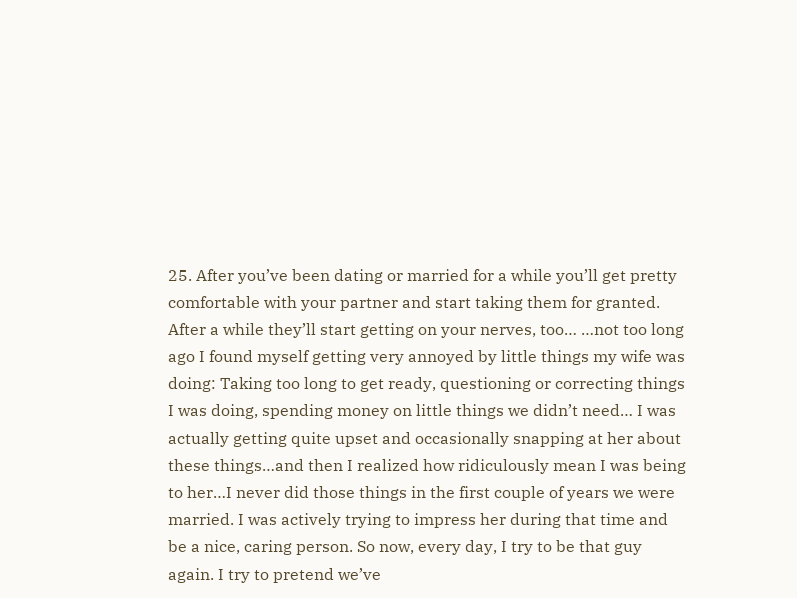25. After you’ve been dating or married for a while you’ll get pretty comfortable with your partner and start taking them for granted. After a while they’ll start getting on your nerves, too… …not too long ago I found myself getting very annoyed by little things my wife was doing: Taking too long to get ready, questioning or correcting things I was doing, spending money on little things we didn’t need… I was actually getting quite upset and occasionally snapping at her about these things…and then I realized how ridiculously mean I was being to her…I never did those things in the first couple of years we were married. I was actively trying to impress her during that time and be a nice, caring person. So now, every day, I try to be that guy again. I try to pretend we’ve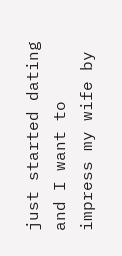just started dating and I want to impress my wife by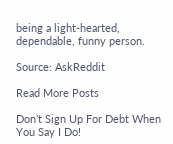being a light-hearted, dependable, funny person.

Source: AskReddit

Read More Posts

Don’t Sign Up For Debt When You Say I Do!